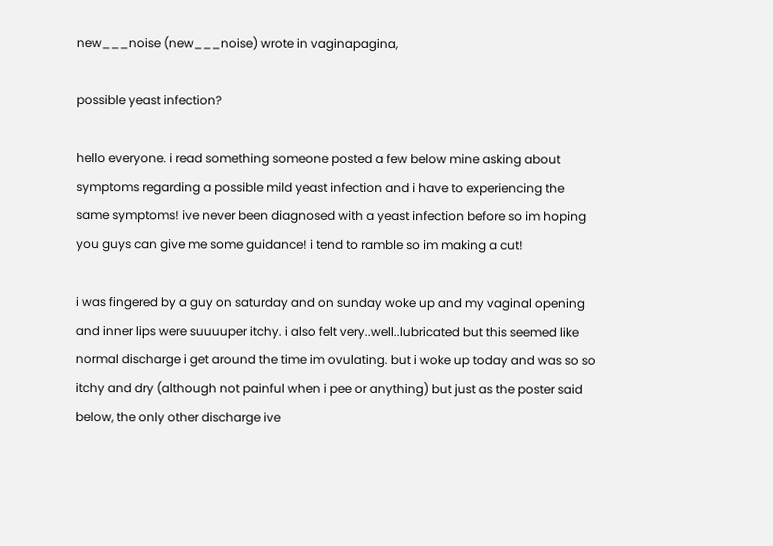new___noise (new___noise) wrote in vaginapagina,

possible yeast infection?

hello everyone. i read something someone posted a few below mine asking about symptoms regarding a possible mild yeast infection and i have to experiencing the same symptoms! ive never been diagnosed with a yeast infection before so im hoping you guys can give me some guidance! i tend to ramble so im making a cut!

i was fingered by a guy on saturday and on sunday woke up and my vaginal opening and inner lips were suuuuper itchy. i also felt very..well..lubricated but this seemed like normal discharge i get around the time im ovulating. but i woke up today and was so so itchy and dry (although not painful when i pee or anything) but just as the poster said below, the only other discharge ive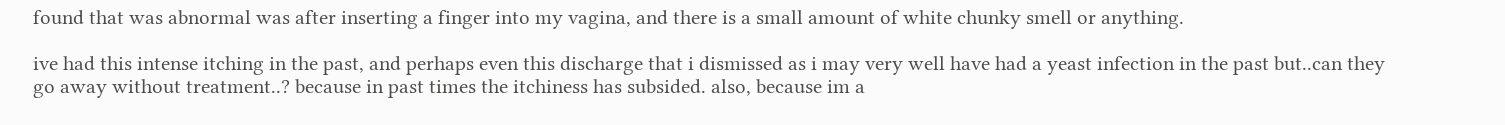found that was abnormal was after inserting a finger into my vagina, and there is a small amount of white chunky smell or anything.

ive had this intense itching in the past, and perhaps even this discharge that i dismissed as i may very well have had a yeast infection in the past but..can they go away without treatment..? because in past times the itchiness has subsided. also, because im a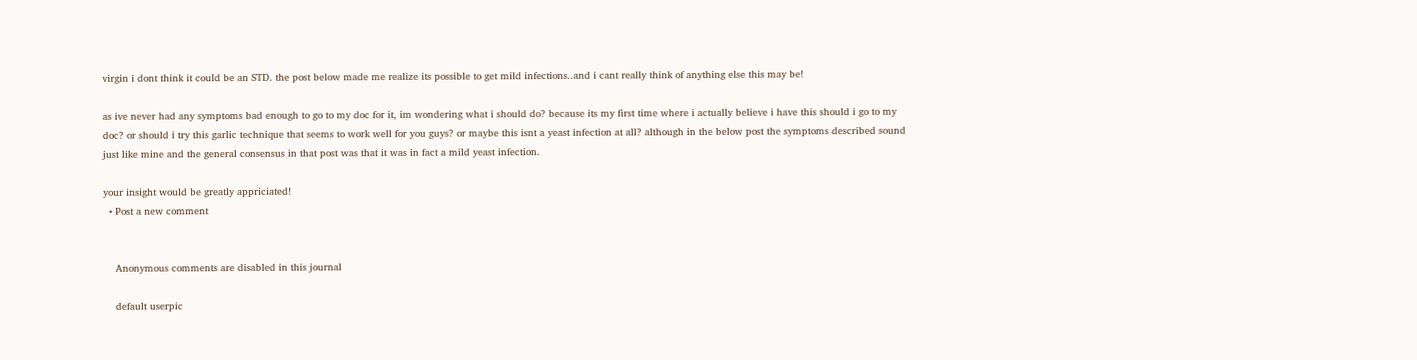virgin i dont think it could be an STD. the post below made me realize its possible to get mild infections..and i cant really think of anything else this may be!

as ive never had any symptoms bad enough to go to my doc for it, im wondering what i should do? because its my first time where i actually believe i have this should i go to my doc? or should i try this garlic technique that seems to work well for you guys? or maybe this isnt a yeast infection at all? although in the below post the symptoms described sound just like mine and the general consensus in that post was that it was in fact a mild yeast infection.

your insight would be greatly appriciated!
  • Post a new comment


    Anonymous comments are disabled in this journal

    default userpic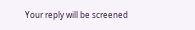Your reply will be screened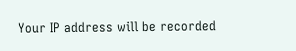Your IP address will be recorded